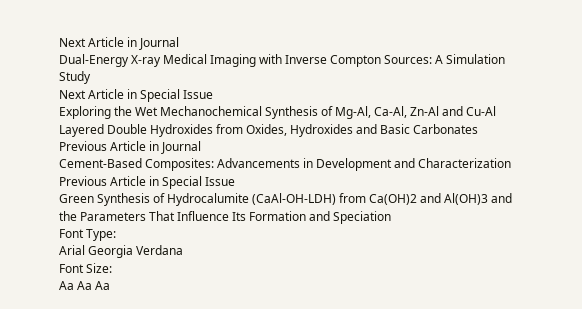Next Article in Journal
Dual-Energy X-ray Medical Imaging with Inverse Compton Sources: A Simulation Study
Next Article in Special Issue
Exploring the Wet Mechanochemical Synthesis of Mg-Al, Ca-Al, Zn-Al and Cu-Al Layered Double Hydroxides from Oxides, Hydroxides and Basic Carbonates
Previous Article in Journal
Cement-Based Composites: Advancements in Development and Characterization
Previous Article in Special Issue
Green Synthesis of Hydrocalumite (CaAl-OH-LDH) from Ca(OH)2 and Al(OH)3 and the Parameters That Influence Its Formation and Speciation
Font Type:
Arial Georgia Verdana
Font Size:
Aa Aa Aa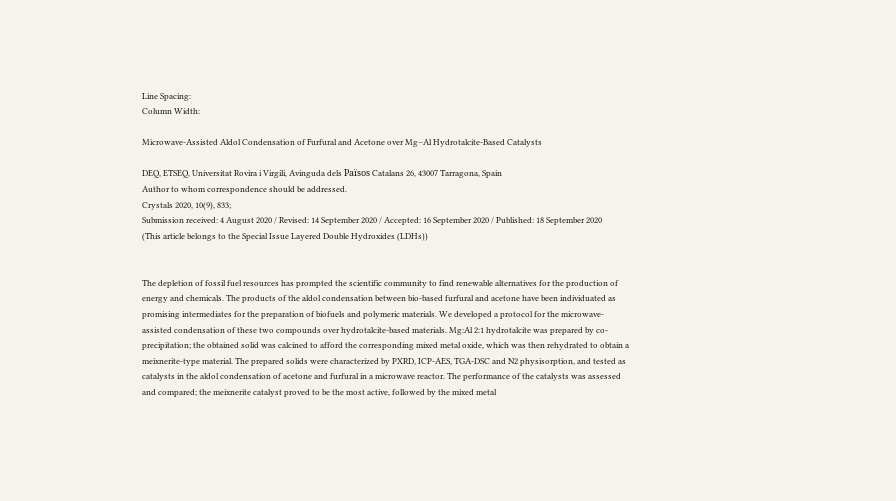Line Spacing:
Column Width:

Microwave-Assisted Aldol Condensation of Furfural and Acetone over Mg–Al Hydrotalcite-Based Catalysts

DEQ, ETSEQ, Universitat Rovira i Virgili, Avinguda dels Països Catalans 26, 43007 Tarragona, Spain
Author to whom correspondence should be addressed.
Crystals 2020, 10(9), 833;
Submission received: 4 August 2020 / Revised: 14 September 2020 / Accepted: 16 September 2020 / Published: 18 September 2020
(This article belongs to the Special Issue Layered Double Hydroxides (LDHs))


The depletion of fossil fuel resources has prompted the scientific community to find renewable alternatives for the production of energy and chemicals. The products of the aldol condensation between bio-based furfural and acetone have been individuated as promising intermediates for the preparation of biofuels and polymeric materials. We developed a protocol for the microwave-assisted condensation of these two compounds over hydrotalcite-based materials. Mg:Al 2:1 hydrotalcite was prepared by co-precipitation; the obtained solid was calcined to afford the corresponding mixed metal oxide, which was then rehydrated to obtain a meixnerite-type material. The prepared solids were characterized by PXRD, ICP-AES, TGA-DSC and N2 physisorption, and tested as catalysts in the aldol condensation of acetone and furfural in a microwave reactor. The performance of the catalysts was assessed and compared; the meixnerite catalyst proved to be the most active, followed by the mixed metal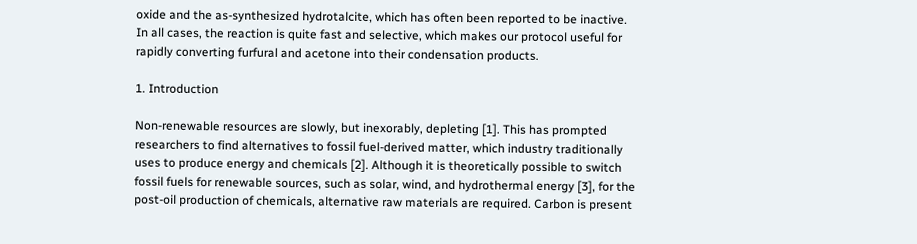oxide and the as-synthesized hydrotalcite, which has often been reported to be inactive. In all cases, the reaction is quite fast and selective, which makes our protocol useful for rapidly converting furfural and acetone into their condensation products.

1. Introduction

Non-renewable resources are slowly, but inexorably, depleting [1]. This has prompted researchers to find alternatives to fossil fuel-derived matter, which industry traditionally uses to produce energy and chemicals [2]. Although it is theoretically possible to switch fossil fuels for renewable sources, such as solar, wind, and hydrothermal energy [3], for the post-oil production of chemicals, alternative raw materials are required. Carbon is present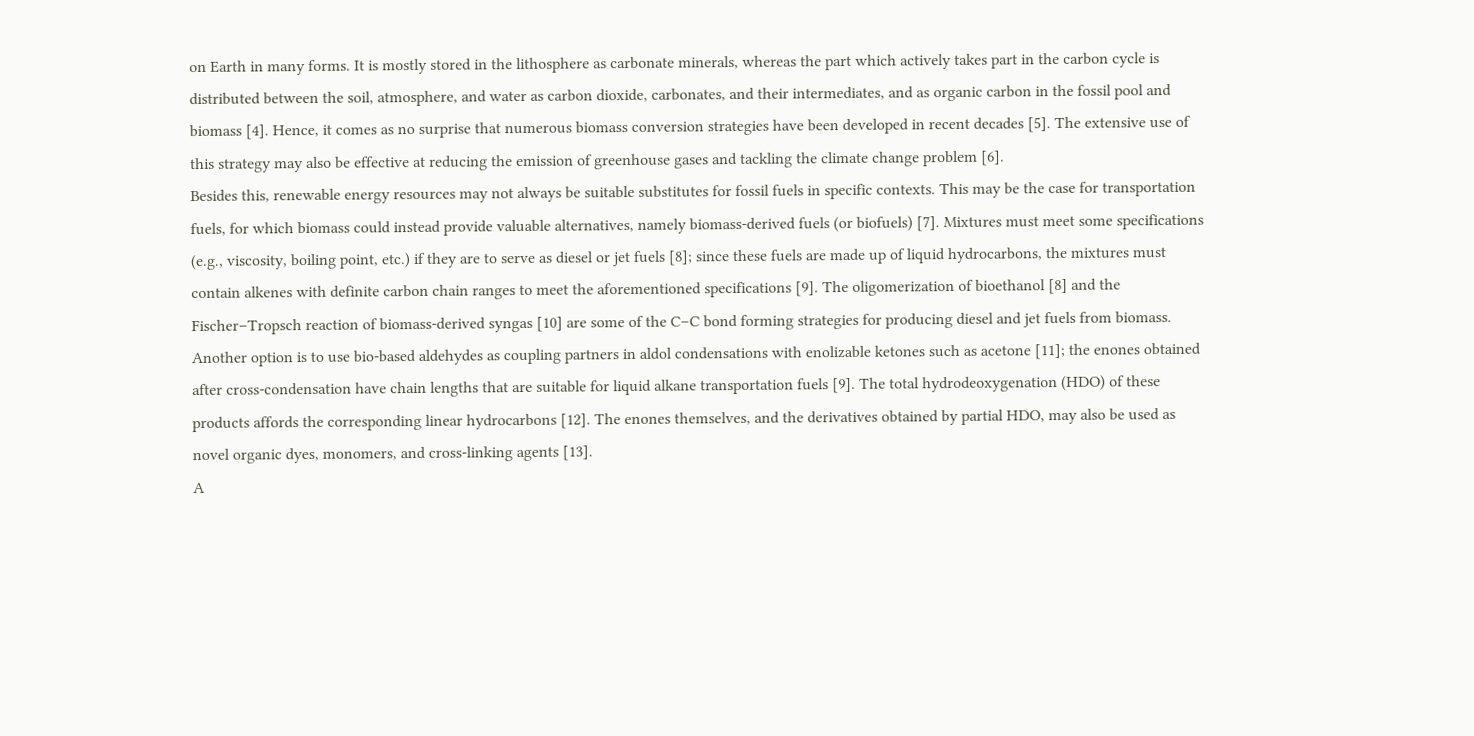on Earth in many forms. It is mostly stored in the lithosphere as carbonate minerals, whereas the part which actively takes part in the carbon cycle is distributed between the soil, atmosphere, and water as carbon dioxide, carbonates, and their intermediates, and as organic carbon in the fossil pool and biomass [4]. Hence, it comes as no surprise that numerous biomass conversion strategies have been developed in recent decades [5]. The extensive use of this strategy may also be effective at reducing the emission of greenhouse gases and tackling the climate change problem [6].
Besides this, renewable energy resources may not always be suitable substitutes for fossil fuels in specific contexts. This may be the case for transportation fuels, for which biomass could instead provide valuable alternatives, namely biomass-derived fuels (or biofuels) [7]. Mixtures must meet some specifications (e.g., viscosity, boiling point, etc.) if they are to serve as diesel or jet fuels [8]; since these fuels are made up of liquid hydrocarbons, the mixtures must contain alkenes with definite carbon chain ranges to meet the aforementioned specifications [9]. The oligomerization of bioethanol [8] and the Fischer–Tropsch reaction of biomass-derived syngas [10] are some of the C–C bond forming strategies for producing diesel and jet fuels from biomass. Another option is to use bio-based aldehydes as coupling partners in aldol condensations with enolizable ketones such as acetone [11]; the enones obtained after cross-condensation have chain lengths that are suitable for liquid alkane transportation fuels [9]. The total hydrodeoxygenation (HDO) of these products affords the corresponding linear hydrocarbons [12]. The enones themselves, and the derivatives obtained by partial HDO, may also be used as novel organic dyes, monomers, and cross-linking agents [13].
A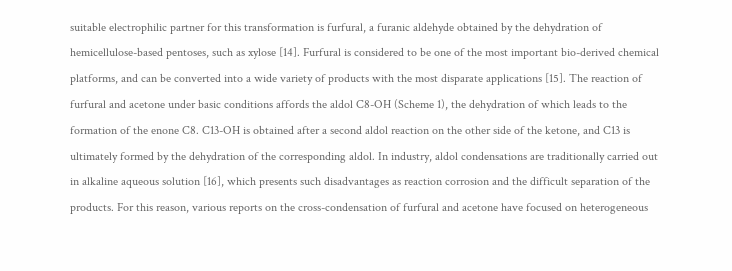suitable electrophilic partner for this transformation is furfural, a furanic aldehyde obtained by the dehydration of hemicellulose-based pentoses, such as xylose [14]. Furfural is considered to be one of the most important bio-derived chemical platforms, and can be converted into a wide variety of products with the most disparate applications [15]. The reaction of furfural and acetone under basic conditions affords the aldol C8-OH (Scheme 1), the dehydration of which leads to the formation of the enone C8. C13-OH is obtained after a second aldol reaction on the other side of the ketone, and C13 is ultimately formed by the dehydration of the corresponding aldol. In industry, aldol condensations are traditionally carried out in alkaline aqueous solution [16], which presents such disadvantages as reaction corrosion and the difficult separation of the products. For this reason, various reports on the cross-condensation of furfural and acetone have focused on heterogeneous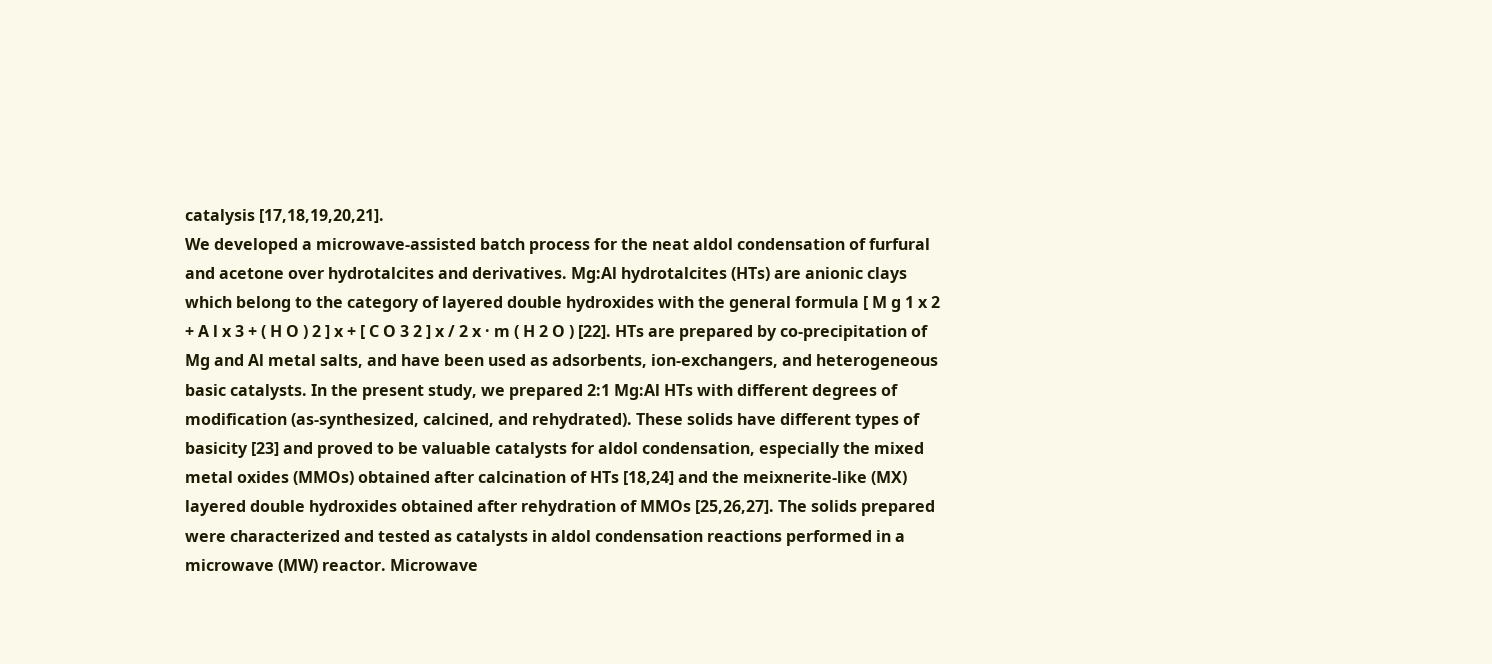catalysis [17,18,19,20,21].
We developed a microwave-assisted batch process for the neat aldol condensation of furfural and acetone over hydrotalcites and derivatives. Mg:Al hydrotalcites (HTs) are anionic clays which belong to the category of layered double hydroxides with the general formula [ M g 1 x 2 + A l x 3 + ( H O ) 2 ] x + [ C O 3 2 ] x / 2 x · m ( H 2 O ) [22]. HTs are prepared by co-precipitation of Mg and Al metal salts, and have been used as adsorbents, ion-exchangers, and heterogeneous basic catalysts. In the present study, we prepared 2:1 Mg:Al HTs with different degrees of modification (as-synthesized, calcined, and rehydrated). These solids have different types of basicity [23] and proved to be valuable catalysts for aldol condensation, especially the mixed metal oxides (MMOs) obtained after calcination of HTs [18,24] and the meixnerite-like (MX) layered double hydroxides obtained after rehydration of MMOs [25,26,27]. The solids prepared were characterized and tested as catalysts in aldol condensation reactions performed in a microwave (MW) reactor. Microwave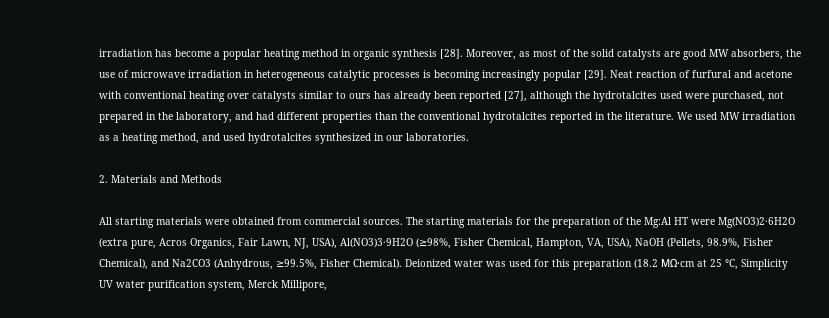irradiation has become a popular heating method in organic synthesis [28]. Moreover, as most of the solid catalysts are good MW absorbers, the use of microwave irradiation in heterogeneous catalytic processes is becoming increasingly popular [29]. Neat reaction of furfural and acetone with conventional heating over catalysts similar to ours has already been reported [27], although the hydrotalcites used were purchased, not prepared in the laboratory, and had different properties than the conventional hydrotalcites reported in the literature. We used MW irradiation as a heating method, and used hydrotalcites synthesized in our laboratories.

2. Materials and Methods

All starting materials were obtained from commercial sources. The starting materials for the preparation of the Mg:Al HT were Mg(NO3)2·6H2O (extra pure, Acros Organics, Fair Lawn, NJ, USA), Al(NO3)3·9H2O (≥98%, Fisher Chemical, Hampton, VA, USA), NaOH (Pellets, 98.9%, Fisher Chemical), and Na2CO3 (Anhydrous, ≥99.5%, Fisher Chemical). Deionized water was used for this preparation (18.2 MΩ·cm at 25 °C, Simplicity UV water purification system, Merck Millipore,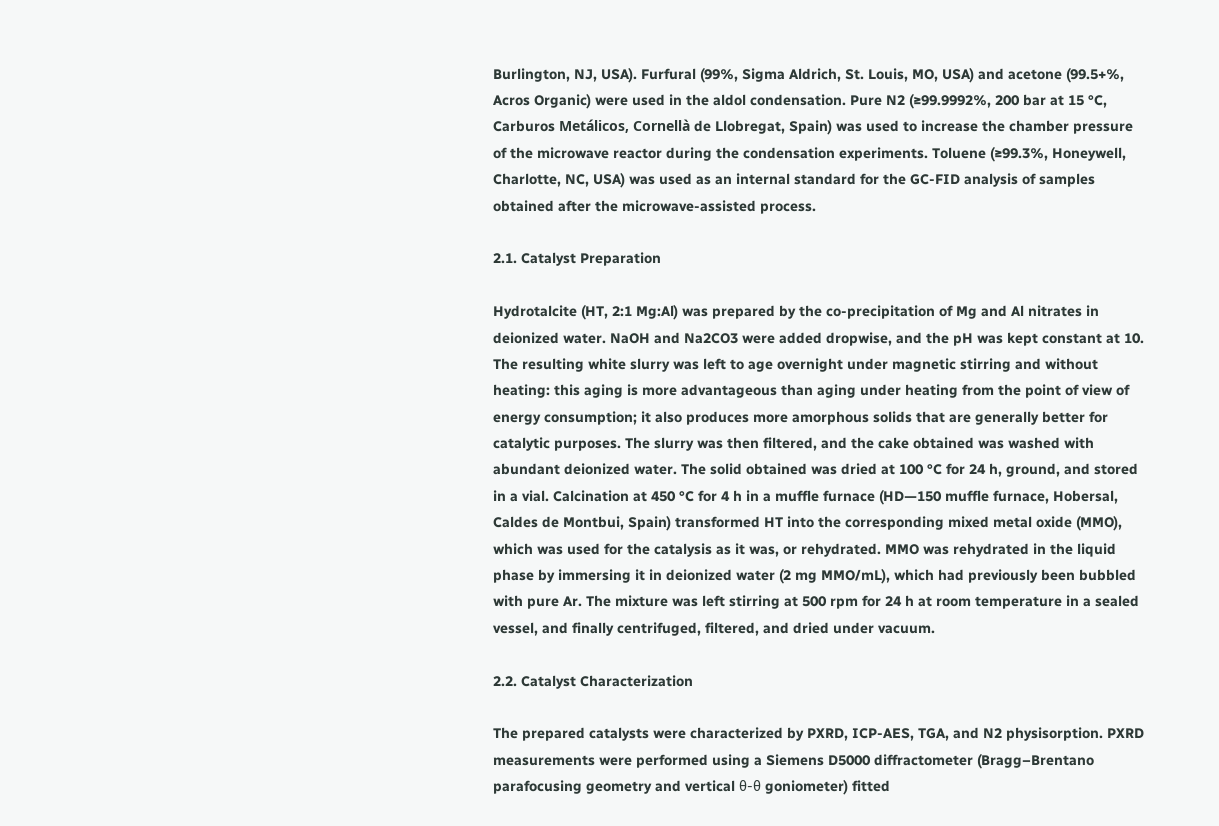Burlington, NJ, USA). Furfural (99%, Sigma Aldrich, St. Louis, MO, USA) and acetone (99.5+%, Acros Organic) were used in the aldol condensation. Pure N2 (≥99.9992%, 200 bar at 15 °C, Carburos Metálicos, Cornellà de Llobregat, Spain) was used to increase the chamber pressure of the microwave reactor during the condensation experiments. Toluene (≥99.3%, Honeywell, Charlotte, NC, USA) was used as an internal standard for the GC-FID analysis of samples obtained after the microwave-assisted process.

2.1. Catalyst Preparation

Hydrotalcite (HT, 2:1 Mg:Al) was prepared by the co-precipitation of Mg and Al nitrates in deionized water. NaOH and Na2CO3 were added dropwise, and the pH was kept constant at 10. The resulting white slurry was left to age overnight under magnetic stirring and without heating: this aging is more advantageous than aging under heating from the point of view of energy consumption; it also produces more amorphous solids that are generally better for catalytic purposes. The slurry was then filtered, and the cake obtained was washed with abundant deionized water. The solid obtained was dried at 100 °C for 24 h, ground, and stored in a vial. Calcination at 450 °C for 4 h in a muffle furnace (HD—150 muffle furnace, Hobersal, Caldes de Montbui, Spain) transformed HT into the corresponding mixed metal oxide (MMO), which was used for the catalysis as it was, or rehydrated. MMO was rehydrated in the liquid phase by immersing it in deionized water (2 mg MMO/mL), which had previously been bubbled with pure Ar. The mixture was left stirring at 500 rpm for 24 h at room temperature in a sealed vessel, and finally centrifuged, filtered, and dried under vacuum.

2.2. Catalyst Characterization

The prepared catalysts were characterized by PXRD, ICP-AES, TGA, and N2 physisorption. PXRD measurements were performed using a Siemens D5000 diffractometer (Bragg–Brentano parafocusing geometry and vertical θ-θ goniometer) fitted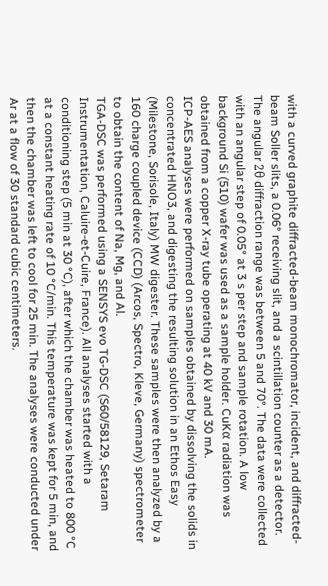with a curved graphite diffracted-beam monochromator, incident, and diffracted-beam Soller slits, a 0.06° receiving slit, and a scintillation counter as a detector. The angular 2θ diffraction range was between 5 and 70°. The data were collected with an angular step of 0.05° at 3 s per step and sample rotation. A low background Si (510) wafer was used as a sample holder. CuKα radiation was obtained from a copper X-ray tube operating at 40 kV and 30 mA.
ICP-AES analyses were performed on samples obtained by dissolving the solids in concentrated HNO3, and digesting the resulting solution in an Ethos Easy (Milestone, Sorisole, Italy) MW digester. These samples were then analyzed by a 160 charge coupled device (CCD) (Arcos, Spectro, Kleve, Germany) spectrometer to obtain the content of Na, Mg, and Al.
TGA-DSC was performed using a SENSYS evo TG-DSC (S60/58129, Setaram Instrumentation, Caluire-et-Cuire, France). All analyses started with a conditioning step (5 min at 30 °C), after which the chamber was heated to 800 °C at a constant heating rate of 10 °C/min. This temperature was kept for 5 min, and then the chamber was left to cool for 25 min. The analyses were conducted under Ar at a flow of 30 standard cubic centimeters.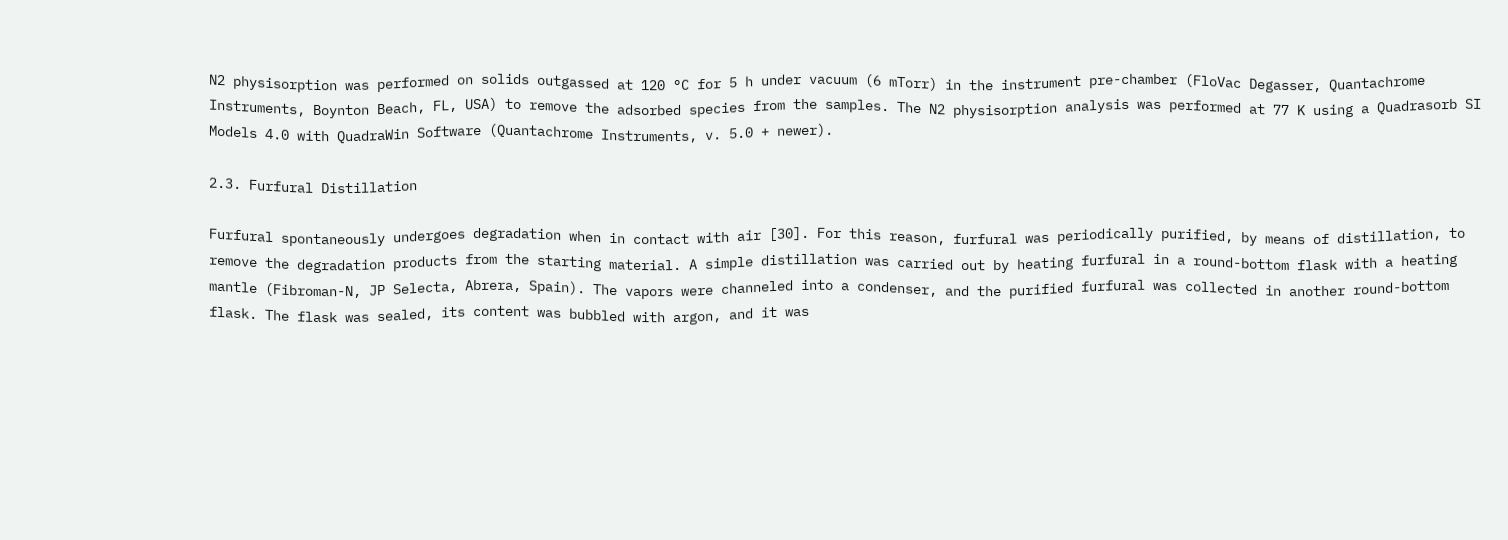N2 physisorption was performed on solids outgassed at 120 °C for 5 h under vacuum (6 mTorr) in the instrument pre-chamber (FloVac Degasser, Quantachrome Instruments, Boynton Beach, FL, USA) to remove the adsorbed species from the samples. The N2 physisorption analysis was performed at 77 K using a Quadrasorb SI Models 4.0 with QuadraWin Software (Quantachrome Instruments, v. 5.0 + newer).

2.3. Furfural Distillation

Furfural spontaneously undergoes degradation when in contact with air [30]. For this reason, furfural was periodically purified, by means of distillation, to remove the degradation products from the starting material. A simple distillation was carried out by heating furfural in a round-bottom flask with a heating mantle (Fibroman-N, JP Selecta, Abrera, Spain). The vapors were channeled into a condenser, and the purified furfural was collected in another round-bottom flask. The flask was sealed, its content was bubbled with argon, and it was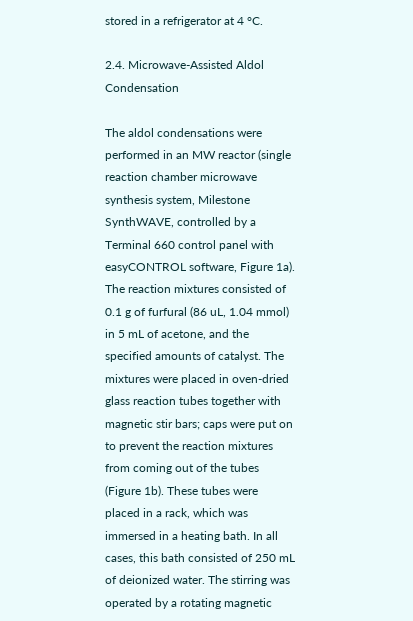stored in a refrigerator at 4 °C.

2.4. Microwave-Assisted Aldol Condensation

The aldol condensations were performed in an MW reactor (single reaction chamber microwave synthesis system, Milestone SynthWAVE, controlled by a Terminal 660 control panel with easyCONTROL software, Figure 1a). The reaction mixtures consisted of 0.1 g of furfural (86 uL, 1.04 mmol) in 5 mL of acetone, and the specified amounts of catalyst. The mixtures were placed in oven-dried glass reaction tubes together with magnetic stir bars; caps were put on to prevent the reaction mixtures from coming out of the tubes (Figure 1b). These tubes were placed in a rack, which was immersed in a heating bath. In all cases, this bath consisted of 250 mL of deionized water. The stirring was operated by a rotating magnetic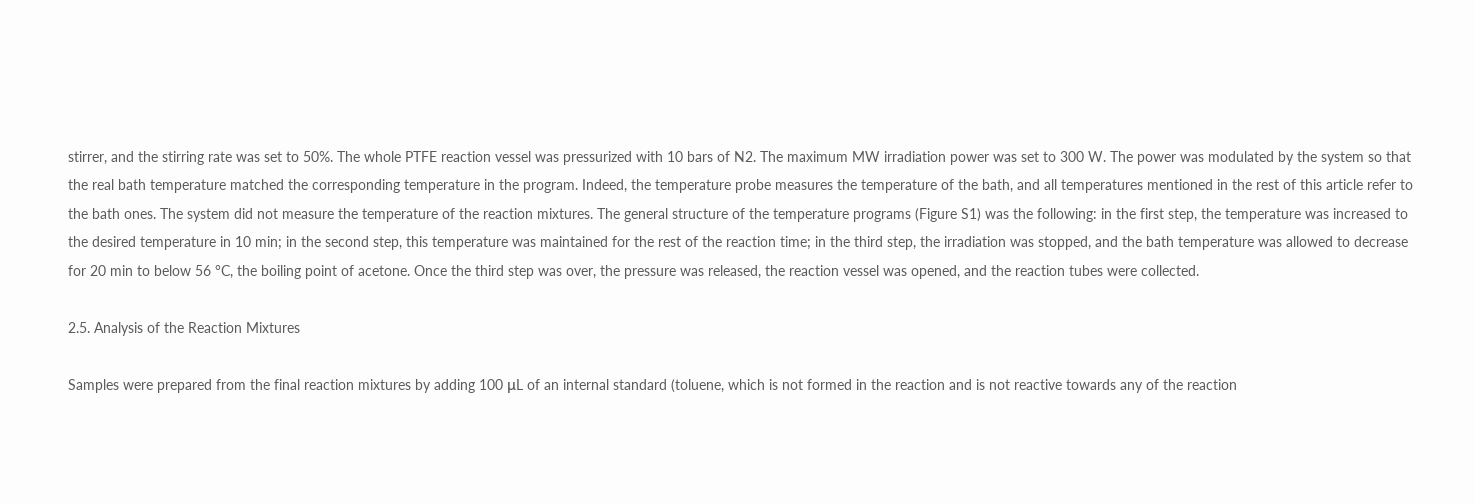stirrer, and the stirring rate was set to 50%. The whole PTFE reaction vessel was pressurized with 10 bars of N2. The maximum MW irradiation power was set to 300 W. The power was modulated by the system so that the real bath temperature matched the corresponding temperature in the program. Indeed, the temperature probe measures the temperature of the bath, and all temperatures mentioned in the rest of this article refer to the bath ones. The system did not measure the temperature of the reaction mixtures. The general structure of the temperature programs (Figure S1) was the following: in the first step, the temperature was increased to the desired temperature in 10 min; in the second step, this temperature was maintained for the rest of the reaction time; in the third step, the irradiation was stopped, and the bath temperature was allowed to decrease for 20 min to below 56 °C, the boiling point of acetone. Once the third step was over, the pressure was released, the reaction vessel was opened, and the reaction tubes were collected.

2.5. Analysis of the Reaction Mixtures

Samples were prepared from the final reaction mixtures by adding 100 μL of an internal standard (toluene, which is not formed in the reaction and is not reactive towards any of the reaction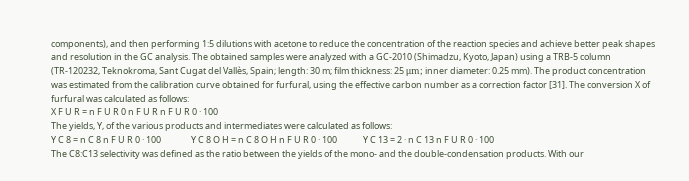components), and then performing 1:5 dilutions with acetone to reduce the concentration of the reaction species and achieve better peak shapes and resolution in the GC analysis. The obtained samples were analyzed with a GC-2010 (Shimadzu, Kyoto, Japan) using a TRB-5 column (TR-120232, Teknokroma, Sant Cugat del Vallès, Spain; length: 30 m; film thickness: 25 μm; inner diameter: 0.25 mm). The product concentration was estimated from the calibration curve obtained for furfural, using the effective carbon number as a correction factor [31]. The conversion X of furfural was calculated as follows:
X F U R = n F U R 0 n F U R n F U R 0 · 100
The yields, Y, of the various products and intermediates were calculated as follows:
Y C 8 = n C 8 n F U R 0 · 100               Y C 8 O H = n C 8 O H n F U R 0 · 100             Y C 13 = 2 · n C 13 n F U R 0 · 100
The C8:C13 selectivity was defined as the ratio between the yields of the mono- and the double-condensation products. With our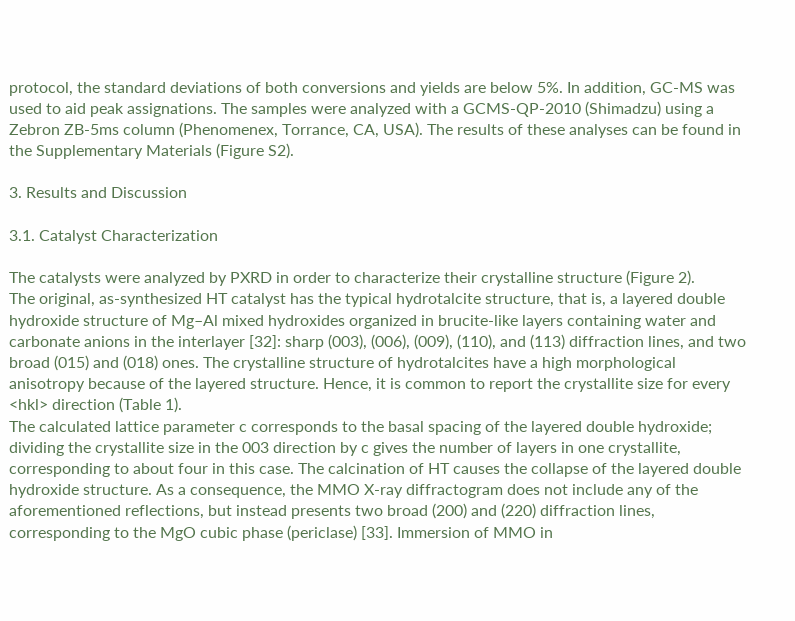protocol, the standard deviations of both conversions and yields are below 5%. In addition, GC-MS was used to aid peak assignations. The samples were analyzed with a GCMS-QP-2010 (Shimadzu) using a Zebron ZB-5ms column (Phenomenex, Torrance, CA, USA). The results of these analyses can be found in the Supplementary Materials (Figure S2).

3. Results and Discussion

3.1. Catalyst Characterization

The catalysts were analyzed by PXRD in order to characterize their crystalline structure (Figure 2).
The original, as-synthesized HT catalyst has the typical hydrotalcite structure, that is, a layered double hydroxide structure of Mg–Al mixed hydroxides organized in brucite-like layers containing water and carbonate anions in the interlayer [32]: sharp (003), (006), (009), (110), and (113) diffraction lines, and two broad (015) and (018) ones. The crystalline structure of hydrotalcites have a high morphological anisotropy because of the layered structure. Hence, it is common to report the crystallite size for every <hkl> direction (Table 1).
The calculated lattice parameter c corresponds to the basal spacing of the layered double hydroxide; dividing the crystallite size in the 003 direction by c gives the number of layers in one crystallite, corresponding to about four in this case. The calcination of HT causes the collapse of the layered double hydroxide structure. As a consequence, the MMO X-ray diffractogram does not include any of the aforementioned reflections, but instead presents two broad (200) and (220) diffraction lines, corresponding to the MgO cubic phase (periclase) [33]. Immersion of MMO in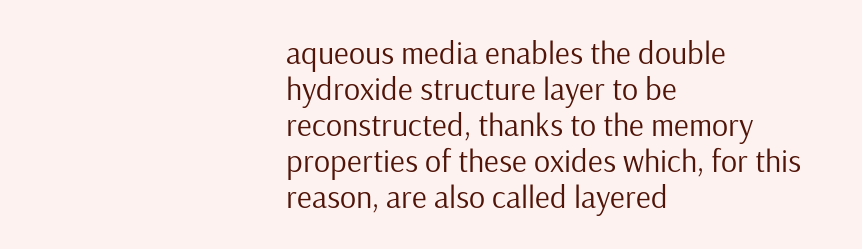aqueous media enables the double hydroxide structure layer to be reconstructed, thanks to the memory properties of these oxides which, for this reason, are also called layered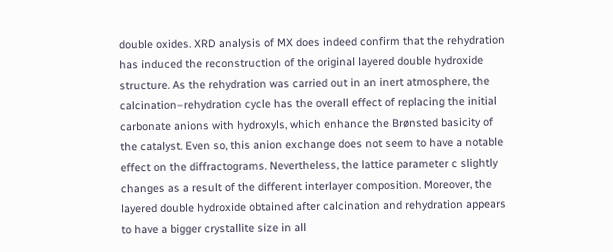double oxides. XRD analysis of MX does indeed confirm that the rehydration has induced the reconstruction of the original layered double hydroxide structure. As the rehydration was carried out in an inert atmosphere, the calcination–rehydration cycle has the overall effect of replacing the initial carbonate anions with hydroxyls, which enhance the Brønsted basicity of the catalyst. Even so, this anion exchange does not seem to have a notable effect on the diffractograms. Nevertheless, the lattice parameter c slightly changes as a result of the different interlayer composition. Moreover, the layered double hydroxide obtained after calcination and rehydration appears to have a bigger crystallite size in all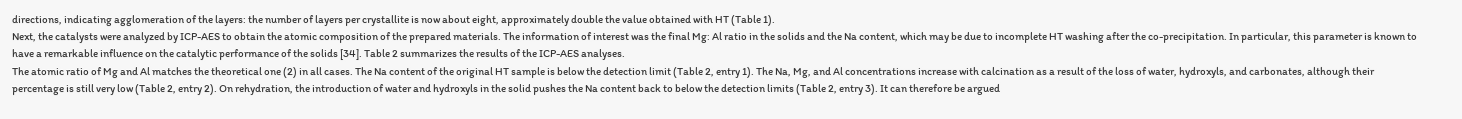directions, indicating agglomeration of the layers: the number of layers per crystallite is now about eight, approximately double the value obtained with HT (Table 1).
Next, the catalysts were analyzed by ICP-AES to obtain the atomic composition of the prepared materials. The information of interest was the final Mg: Al ratio in the solids and the Na content, which may be due to incomplete HT washing after the co-precipitation. In particular, this parameter is known to have a remarkable influence on the catalytic performance of the solids [34]. Table 2 summarizes the results of the ICP-AES analyses.
The atomic ratio of Mg and Al matches the theoretical one (2) in all cases. The Na content of the original HT sample is below the detection limit (Table 2, entry 1). The Na, Mg, and Al concentrations increase with calcination as a result of the loss of water, hydroxyls, and carbonates, although their percentage is still very low (Table 2, entry 2). On rehydration, the introduction of water and hydroxyls in the solid pushes the Na content back to below the detection limits (Table 2, entry 3). It can therefore be argued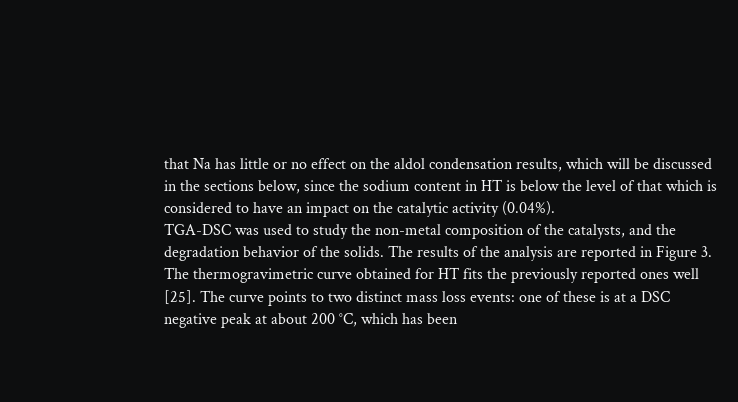that Na has little or no effect on the aldol condensation results, which will be discussed in the sections below, since the sodium content in HT is below the level of that which is considered to have an impact on the catalytic activity (0.04%).
TGA-DSC was used to study the non-metal composition of the catalysts, and the degradation behavior of the solids. The results of the analysis are reported in Figure 3.
The thermogravimetric curve obtained for HT fits the previously reported ones well [25]. The curve points to two distinct mass loss events: one of these is at a DSC negative peak at about 200 °C, which has been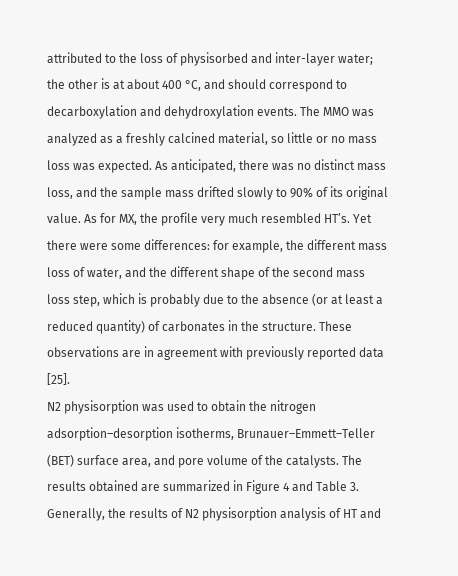attributed to the loss of physisorbed and inter-layer water; the other is at about 400 °C, and should correspond to decarboxylation and dehydroxylation events. The MMO was analyzed as a freshly calcined material, so little or no mass loss was expected. As anticipated, there was no distinct mass loss, and the sample mass drifted slowly to 90% of its original value. As for MX, the profile very much resembled HT’s. Yet there were some differences: for example, the different mass loss of water, and the different shape of the second mass loss step, which is probably due to the absence (or at least a reduced quantity) of carbonates in the structure. These observations are in agreement with previously reported data [25].
N2 physisorption was used to obtain the nitrogen adsorption–desorption isotherms, Brunauer–Emmett–Teller (BET) surface area, and pore volume of the catalysts. The results obtained are summarized in Figure 4 and Table 3.
Generally, the results of N2 physisorption analysis of HT and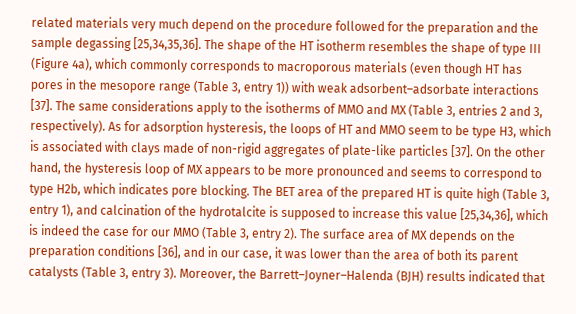related materials very much depend on the procedure followed for the preparation and the sample degassing [25,34,35,36]. The shape of the HT isotherm resembles the shape of type III (Figure 4a), which commonly corresponds to macroporous materials (even though HT has pores in the mesopore range (Table 3, entry 1)) with weak adsorbent–adsorbate interactions [37]. The same considerations apply to the isotherms of MMO and MX (Table 3, entries 2 and 3, respectively). As for adsorption hysteresis, the loops of HT and MMO seem to be type H3, which is associated with clays made of non-rigid aggregates of plate-like particles [37]. On the other hand, the hysteresis loop of MX appears to be more pronounced and seems to correspond to type H2b, which indicates pore blocking. The BET area of the prepared HT is quite high (Table 3, entry 1), and calcination of the hydrotalcite is supposed to increase this value [25,34,36], which is indeed the case for our MMO (Table 3, entry 2). The surface area of MX depends on the preparation conditions [36], and in our case, it was lower than the area of both its parent catalysts (Table 3, entry 3). Moreover, the Barrett–Joyner–Halenda (BJH) results indicated that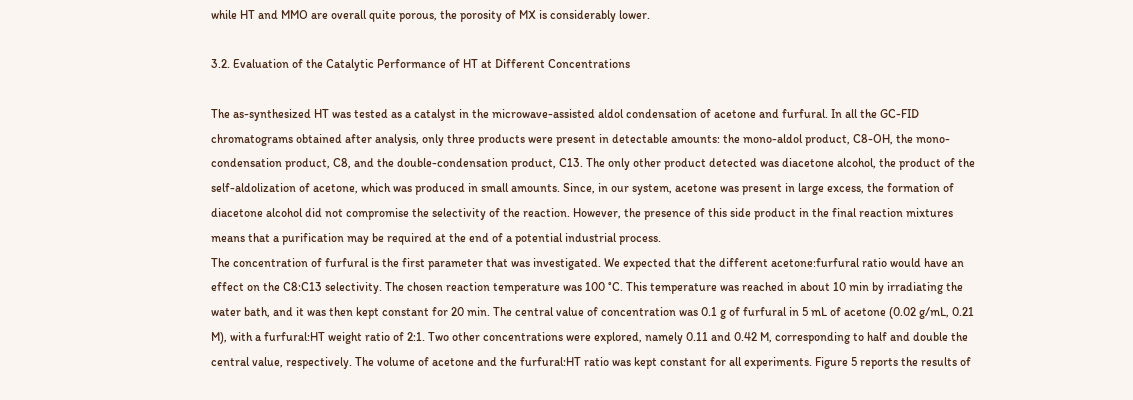while HT and MMO are overall quite porous, the porosity of MX is considerably lower.

3.2. Evaluation of the Catalytic Performance of HT at Different Concentrations

The as-synthesized HT was tested as a catalyst in the microwave-assisted aldol condensation of acetone and furfural. In all the GC-FID chromatograms obtained after analysis, only three products were present in detectable amounts: the mono-aldol product, C8-OH, the mono-condensation product, C8, and the double-condensation product, C13. The only other product detected was diacetone alcohol, the product of the self-aldolization of acetone, which was produced in small amounts. Since, in our system, acetone was present in large excess, the formation of diacetone alcohol did not compromise the selectivity of the reaction. However, the presence of this side product in the final reaction mixtures means that a purification may be required at the end of a potential industrial process.
The concentration of furfural is the first parameter that was investigated. We expected that the different acetone:furfural ratio would have an effect on the C8:C13 selectivity. The chosen reaction temperature was 100 °C. This temperature was reached in about 10 min by irradiating the water bath, and it was then kept constant for 20 min. The central value of concentration was 0.1 g of furfural in 5 mL of acetone (0.02 g/mL, 0.21 M), with a furfural:HT weight ratio of 2:1. Two other concentrations were explored, namely 0.11 and 0.42 M, corresponding to half and double the central value, respectively. The volume of acetone and the furfural:HT ratio was kept constant for all experiments. Figure 5 reports the results of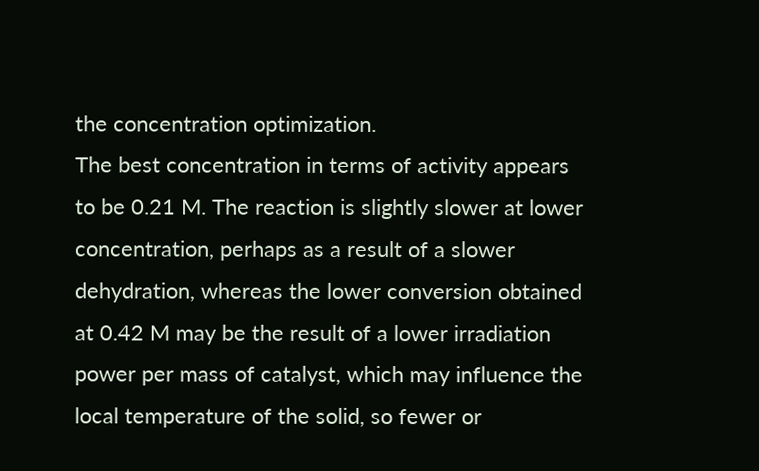the concentration optimization.
The best concentration in terms of activity appears to be 0.21 M. The reaction is slightly slower at lower concentration, perhaps as a result of a slower dehydration, whereas the lower conversion obtained at 0.42 M may be the result of a lower irradiation power per mass of catalyst, which may influence the local temperature of the solid, so fewer or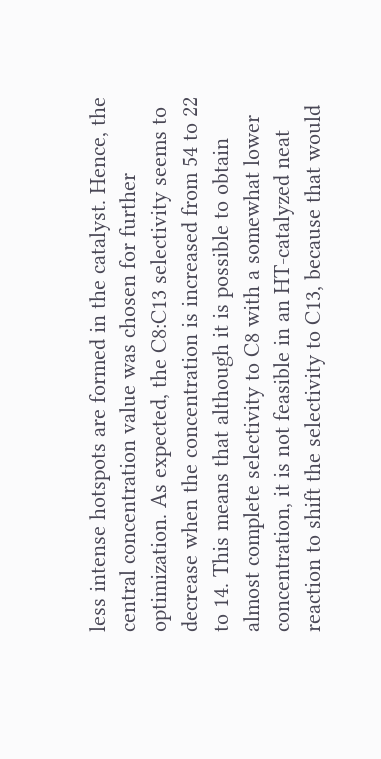less intense hotspots are formed in the catalyst. Hence, the central concentration value was chosen for further optimization. As expected, the C8:C13 selectivity seems to decrease when the concentration is increased from 54 to 22 to 14. This means that although it is possible to obtain almost complete selectivity to C8 with a somewhat lower concentration, it is not feasible in an HT-catalyzed neat reaction to shift the selectivity to C13, because that would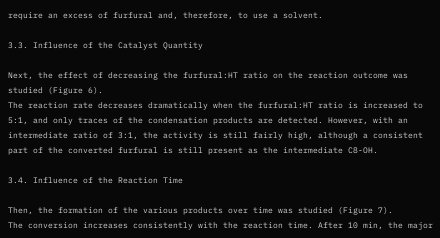require an excess of furfural and, therefore, to use a solvent.

3.3. Influence of the Catalyst Quantity

Next, the effect of decreasing the furfural:HT ratio on the reaction outcome was studied (Figure 6).
The reaction rate decreases dramatically when the furfural:HT ratio is increased to 5:1, and only traces of the condensation products are detected. However, with an intermediate ratio of 3:1, the activity is still fairly high, although a consistent part of the converted furfural is still present as the intermediate C8-OH.

3.4. Influence of the Reaction Time

Then, the formation of the various products over time was studied (Figure 7).
The conversion increases consistently with the reaction time. After 10 min, the major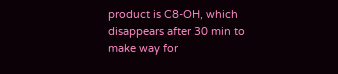product is C8-OH, which disappears after 30 min to make way for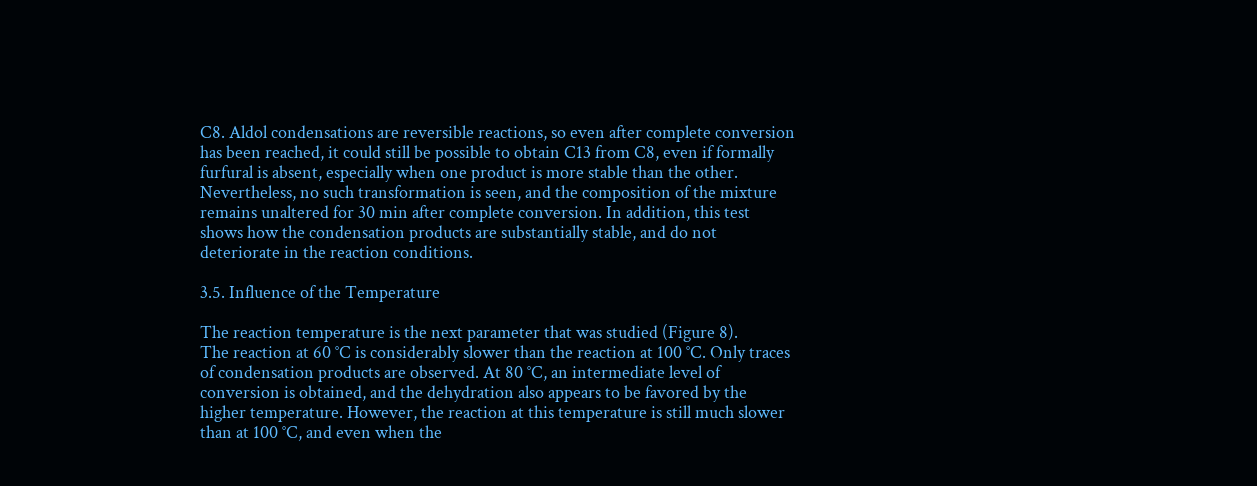C8. Aldol condensations are reversible reactions, so even after complete conversion has been reached, it could still be possible to obtain C13 from C8, even if formally furfural is absent, especially when one product is more stable than the other. Nevertheless, no such transformation is seen, and the composition of the mixture remains unaltered for 30 min after complete conversion. In addition, this test shows how the condensation products are substantially stable, and do not deteriorate in the reaction conditions.

3.5. Influence of the Temperature

The reaction temperature is the next parameter that was studied (Figure 8).
The reaction at 60 °C is considerably slower than the reaction at 100 °C. Only traces of condensation products are observed. At 80 °C, an intermediate level of conversion is obtained, and the dehydration also appears to be favored by the higher temperature. However, the reaction at this temperature is still much slower than at 100 °C, and even when the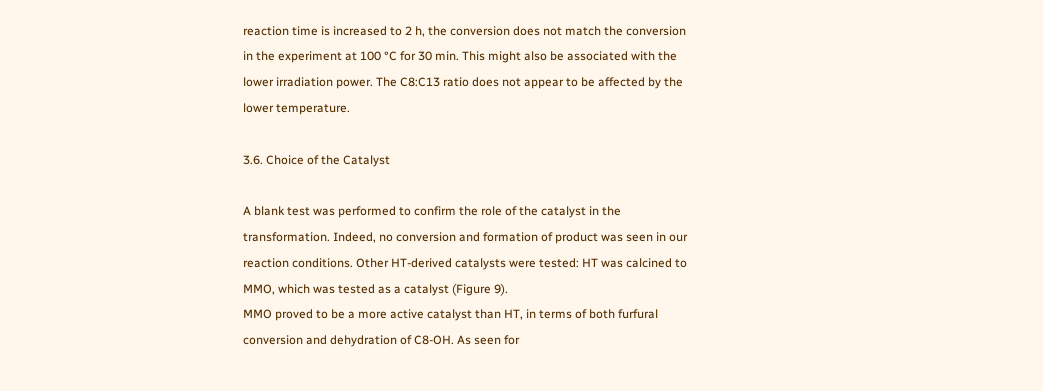reaction time is increased to 2 h, the conversion does not match the conversion in the experiment at 100 °C for 30 min. This might also be associated with the lower irradiation power. The C8:C13 ratio does not appear to be affected by the lower temperature.

3.6. Choice of the Catalyst

A blank test was performed to confirm the role of the catalyst in the transformation. Indeed, no conversion and formation of product was seen in our reaction conditions. Other HT-derived catalysts were tested: HT was calcined to MMO, which was tested as a catalyst (Figure 9).
MMO proved to be a more active catalyst than HT, in terms of both furfural conversion and dehydration of C8-OH. As seen for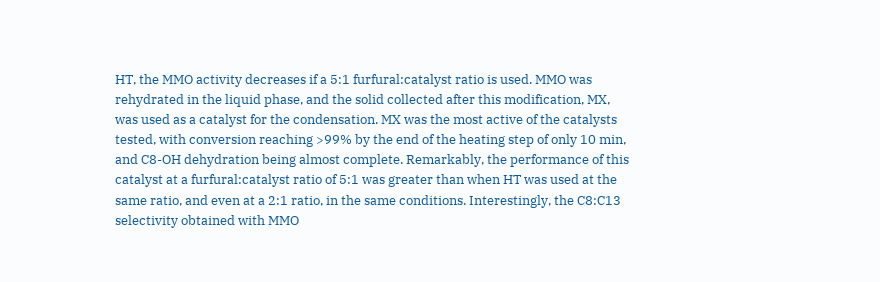HT, the MMO activity decreases if a 5:1 furfural:catalyst ratio is used. MMO was rehydrated in the liquid phase, and the solid collected after this modification, MX, was used as a catalyst for the condensation. MX was the most active of the catalysts tested, with conversion reaching >99% by the end of the heating step of only 10 min, and C8-OH dehydration being almost complete. Remarkably, the performance of this catalyst at a furfural:catalyst ratio of 5:1 was greater than when HT was used at the same ratio, and even at a 2:1 ratio, in the same conditions. Interestingly, the C8:C13 selectivity obtained with MMO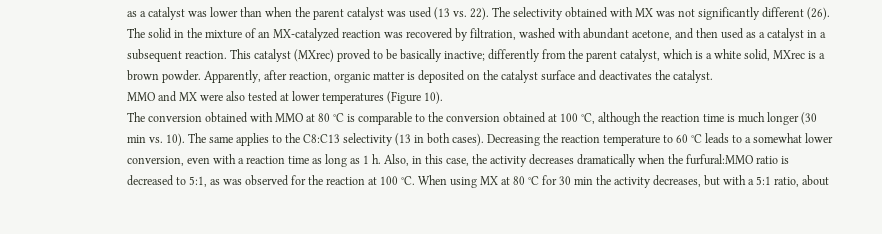as a catalyst was lower than when the parent catalyst was used (13 vs. 22). The selectivity obtained with MX was not significantly different (26). The solid in the mixture of an MX-catalyzed reaction was recovered by filtration, washed with abundant acetone, and then used as a catalyst in a subsequent reaction. This catalyst (MXrec) proved to be basically inactive; differently from the parent catalyst, which is a white solid, MXrec is a brown powder. Apparently, after reaction, organic matter is deposited on the catalyst surface and deactivates the catalyst.
MMO and MX were also tested at lower temperatures (Figure 10).
The conversion obtained with MMO at 80 °C is comparable to the conversion obtained at 100 °C, although the reaction time is much longer (30 min vs. 10). The same applies to the C8:C13 selectivity (13 in both cases). Decreasing the reaction temperature to 60 °C leads to a somewhat lower conversion, even with a reaction time as long as 1 h. Also, in this case, the activity decreases dramatically when the furfural:MMO ratio is decreased to 5:1, as was observed for the reaction at 100 °C. When using MX at 80 °C for 30 min the activity decreases, but with a 5:1 ratio, about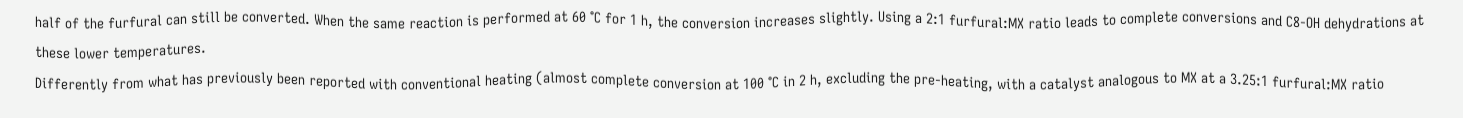half of the furfural can still be converted. When the same reaction is performed at 60 °C for 1 h, the conversion increases slightly. Using a 2:1 furfural:MX ratio leads to complete conversions and C8-OH dehydrations at these lower temperatures.
Differently from what has previously been reported with conventional heating (almost complete conversion at 100 °C in 2 h, excluding the pre-heating, with a catalyst analogous to MX at a 3.25:1 furfural:MX ratio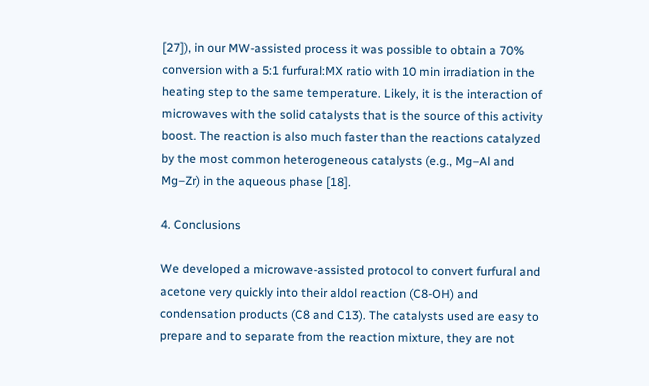[27]), in our MW-assisted process it was possible to obtain a 70% conversion with a 5:1 furfural:MX ratio with 10 min irradiation in the heating step to the same temperature. Likely, it is the interaction of microwaves with the solid catalysts that is the source of this activity boost. The reaction is also much faster than the reactions catalyzed by the most common heterogeneous catalysts (e.g., Mg–Al and Mg–Zr) in the aqueous phase [18].

4. Conclusions

We developed a microwave-assisted protocol to convert furfural and acetone very quickly into their aldol reaction (C8-OH) and condensation products (C8 and C13). The catalysts used are easy to prepare and to separate from the reaction mixture, they are not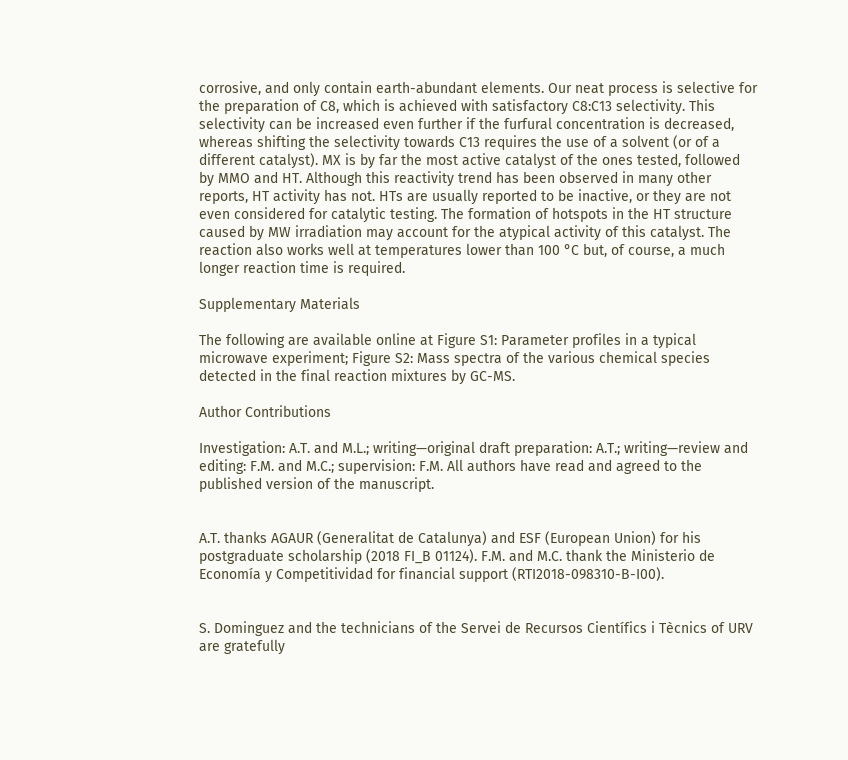corrosive, and only contain earth-abundant elements. Our neat process is selective for the preparation of C8, which is achieved with satisfactory C8:C13 selectivity. This selectivity can be increased even further if the furfural concentration is decreased, whereas shifting the selectivity towards C13 requires the use of a solvent (or of a different catalyst). MX is by far the most active catalyst of the ones tested, followed by MMO and HT. Although this reactivity trend has been observed in many other reports, HT activity has not. HTs are usually reported to be inactive, or they are not even considered for catalytic testing. The formation of hotspots in the HT structure caused by MW irradiation may account for the atypical activity of this catalyst. The reaction also works well at temperatures lower than 100 °C but, of course, a much longer reaction time is required.

Supplementary Materials

The following are available online at Figure S1: Parameter profiles in a typical microwave experiment; Figure S2: Mass spectra of the various chemical species detected in the final reaction mixtures by GC-MS.

Author Contributions

Investigation: A.T. and M.L.; writing—original draft preparation: A.T.; writing—review and editing: F.M. and M.C.; supervision: F.M. All authors have read and agreed to the published version of the manuscript.


A.T. thanks AGAUR (Generalitat de Catalunya) and ESF (European Union) for his postgraduate scholarship (2018 FI_B 01124). F.M. and M.C. thank the Ministerio de Economía y Competitividad for financial support (RTI2018-098310-B-I00).


S. Dominguez and the technicians of the Servei de Recursos Científics i Tècnics of URV are gratefully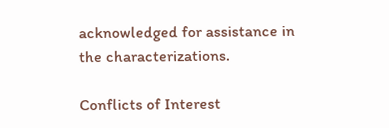acknowledged for assistance in the characterizations.

Conflicts of Interest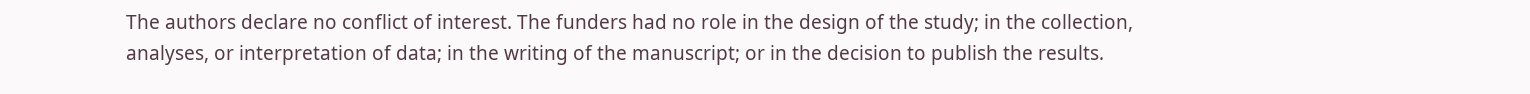The authors declare no conflict of interest. The funders had no role in the design of the study; in the collection, analyses, or interpretation of data; in the writing of the manuscript; or in the decision to publish the results.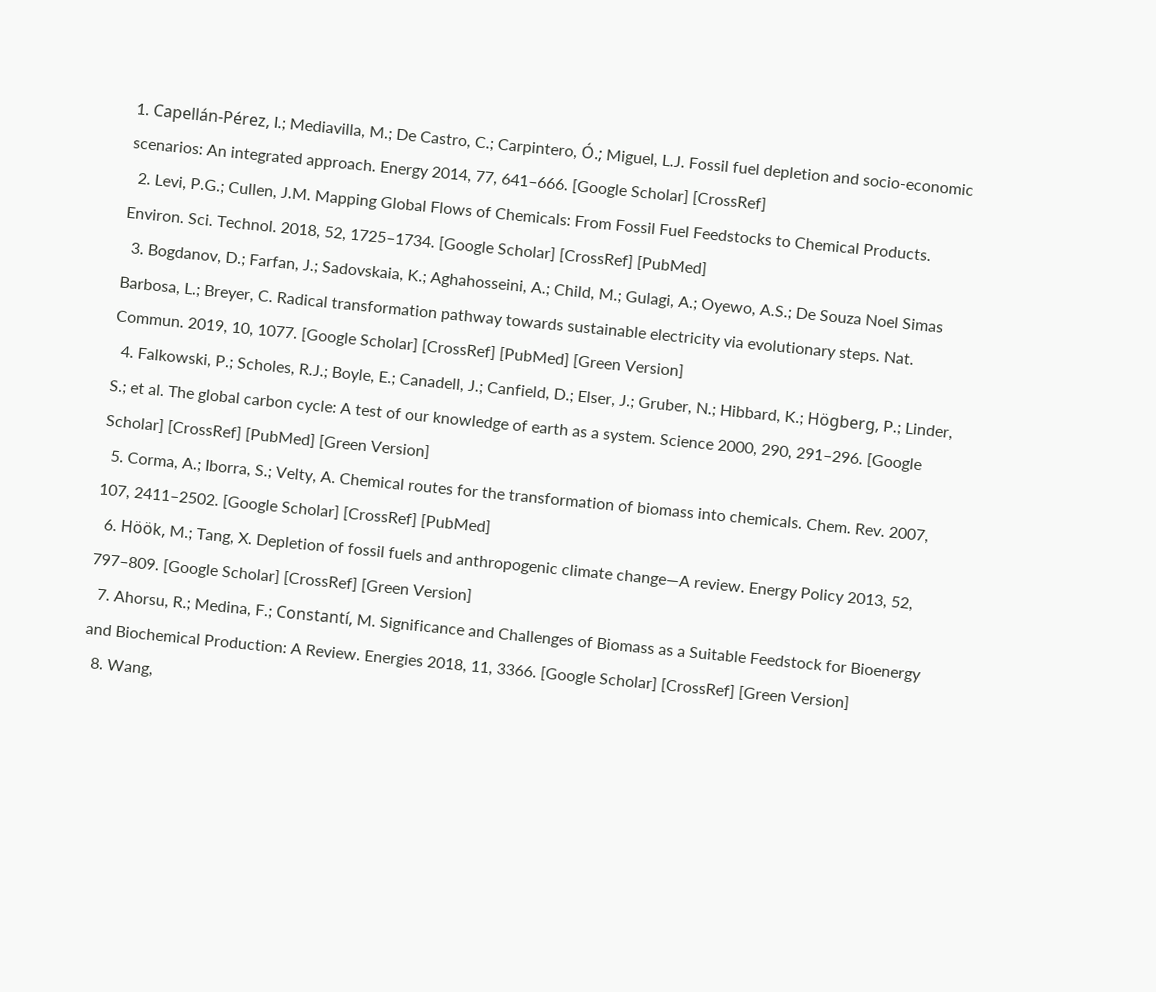1. Capellán-Pérez, I.; Mediavilla, M.; De Castro, C.; Carpintero, Ó.; Miguel, L.J. Fossil fuel depletion and socio-economic scenarios: An integrated approach. Energy 2014, 77, 641–666. [Google Scholar] [CrossRef]
  2. Levi, P.G.; Cullen, J.M. Mapping Global Flows of Chemicals: From Fossil Fuel Feedstocks to Chemical Products. Environ. Sci. Technol. 2018, 52, 1725–1734. [Google Scholar] [CrossRef] [PubMed]
  3. Bogdanov, D.; Farfan, J.; Sadovskaia, K.; Aghahosseini, A.; Child, M.; Gulagi, A.; Oyewo, A.S.; De Souza Noel Simas Barbosa, L.; Breyer, C. Radical transformation pathway towards sustainable electricity via evolutionary steps. Nat. Commun. 2019, 10, 1077. [Google Scholar] [CrossRef] [PubMed] [Green Version]
  4. Falkowski, P.; Scholes, R.J.; Boyle, E.; Canadell, J.; Canfield, D.; Elser, J.; Gruber, N.; Hibbard, K.; Högberg, P.; Linder, S.; et al. The global carbon cycle: A test of our knowledge of earth as a system. Science 2000, 290, 291–296. [Google Scholar] [CrossRef] [PubMed] [Green Version]
  5. Corma, A.; Iborra, S.; Velty, A. Chemical routes for the transformation of biomass into chemicals. Chem. Rev. 2007, 107, 2411–2502. [Google Scholar] [CrossRef] [PubMed]
  6. Höök, M.; Tang, X. Depletion of fossil fuels and anthropogenic climate change—A review. Energy Policy 2013, 52, 797–809. [Google Scholar] [CrossRef] [Green Version]
  7. Ahorsu, R.; Medina, F.; Constantí, M. Significance and Challenges of Biomass as a Suitable Feedstock for Bioenergy and Biochemical Production: A Review. Energies 2018, 11, 3366. [Google Scholar] [CrossRef] [Green Version]
  8. Wang,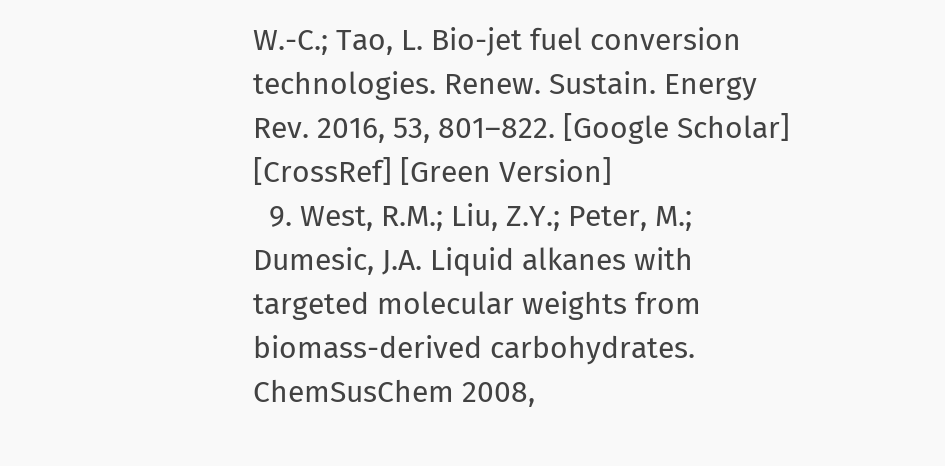W.-C.; Tao, L. Bio-jet fuel conversion technologies. Renew. Sustain. Energy Rev. 2016, 53, 801–822. [Google Scholar] [CrossRef] [Green Version]
  9. West, R.M.; Liu, Z.Y.; Peter, M.; Dumesic, J.A. Liquid alkanes with targeted molecular weights from biomass-derived carbohydrates. ChemSusChem 2008,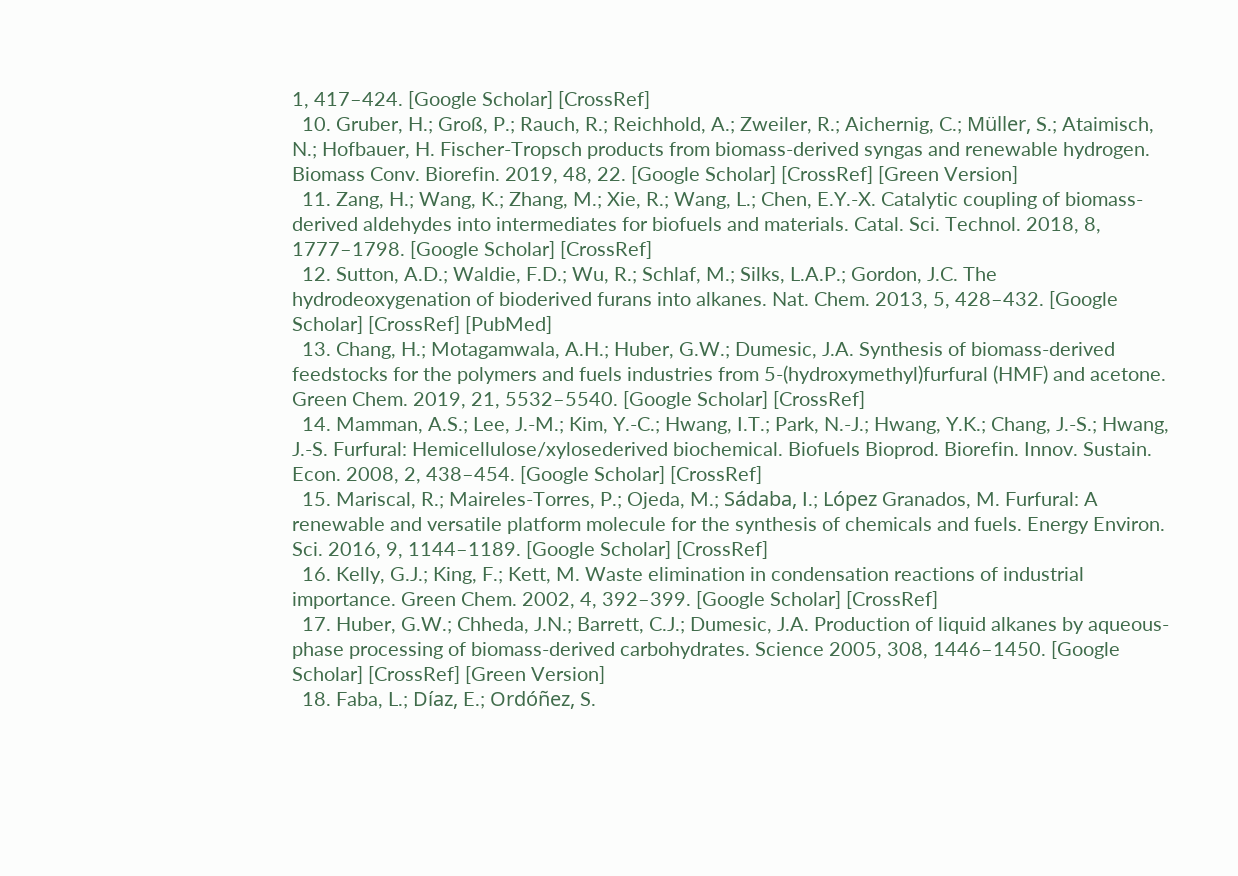1, 417–424. [Google Scholar] [CrossRef]
  10. Gruber, H.; Groß, P.; Rauch, R.; Reichhold, A.; Zweiler, R.; Aichernig, C.; Müller, S.; Ataimisch, N.; Hofbauer, H. Fischer-Tropsch products from biomass-derived syngas and renewable hydrogen. Biomass Conv. Biorefin. 2019, 48, 22. [Google Scholar] [CrossRef] [Green Version]
  11. Zang, H.; Wang, K.; Zhang, M.; Xie, R.; Wang, L.; Chen, E.Y.-X. Catalytic coupling of biomass-derived aldehydes into intermediates for biofuels and materials. Catal. Sci. Technol. 2018, 8, 1777–1798. [Google Scholar] [CrossRef]
  12. Sutton, A.D.; Waldie, F.D.; Wu, R.; Schlaf, M.; Silks, L.A.P.; Gordon, J.C. The hydrodeoxygenation of bioderived furans into alkanes. Nat. Chem. 2013, 5, 428–432. [Google Scholar] [CrossRef] [PubMed]
  13. Chang, H.; Motagamwala, A.H.; Huber, G.W.; Dumesic, J.A. Synthesis of biomass-derived feedstocks for the polymers and fuels industries from 5-(hydroxymethyl)furfural (HMF) and acetone. Green Chem. 2019, 21, 5532–5540. [Google Scholar] [CrossRef]
  14. Mamman, A.S.; Lee, J.-M.; Kim, Y.-C.; Hwang, I.T.; Park, N.-J.; Hwang, Y.K.; Chang, J.-S.; Hwang, J.-S. Furfural: Hemicellulose/xylosederived biochemical. Biofuels Bioprod. Biorefin. Innov. Sustain. Econ. 2008, 2, 438–454. [Google Scholar] [CrossRef]
  15. Mariscal, R.; Maireles-Torres, P.; Ojeda, M.; Sádaba, I.; López Granados, M. Furfural: A renewable and versatile platform molecule for the synthesis of chemicals and fuels. Energy Environ. Sci. 2016, 9, 1144–1189. [Google Scholar] [CrossRef]
  16. Kelly, G.J.; King, F.; Kett, M. Waste elimination in condensation reactions of industrial importance. Green Chem. 2002, 4, 392–399. [Google Scholar] [CrossRef]
  17. Huber, G.W.; Chheda, J.N.; Barrett, C.J.; Dumesic, J.A. Production of liquid alkanes by aqueous-phase processing of biomass-derived carbohydrates. Science 2005, 308, 1446–1450. [Google Scholar] [CrossRef] [Green Version]
  18. Faba, L.; Díaz, E.; Ordóñez, S.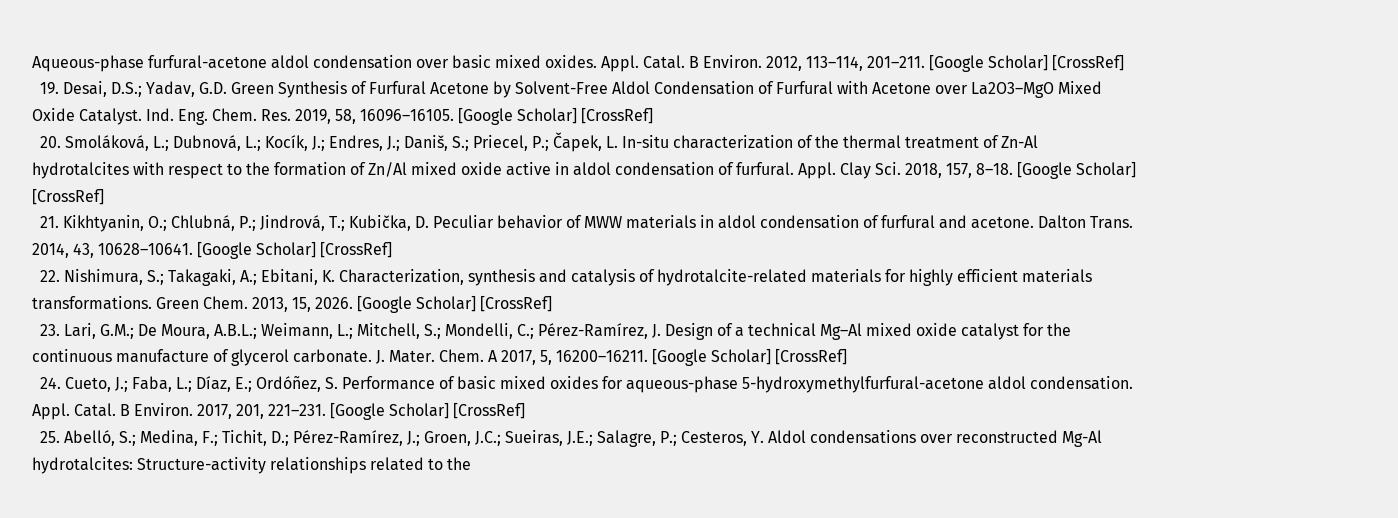Aqueous-phase furfural-acetone aldol condensation over basic mixed oxides. Appl. Catal. B Environ. 2012, 113–114, 201–211. [Google Scholar] [CrossRef]
  19. Desai, D.S.; Yadav, G.D. Green Synthesis of Furfural Acetone by Solvent-Free Aldol Condensation of Furfural with Acetone over La2O3–MgO Mixed Oxide Catalyst. Ind. Eng. Chem. Res. 2019, 58, 16096–16105. [Google Scholar] [CrossRef]
  20. Smoláková, L.; Dubnová, L.; Kocík, J.; Endres, J.; Daniš, S.; Priecel, P.; Čapek, L. In-situ characterization of the thermal treatment of Zn-Al hydrotalcites with respect to the formation of Zn/Al mixed oxide active in aldol condensation of furfural. Appl. Clay Sci. 2018, 157, 8–18. [Google Scholar] [CrossRef]
  21. Kikhtyanin, O.; Chlubná, P.; Jindrová, T.; Kubička, D. Peculiar behavior of MWW materials in aldol condensation of furfural and acetone. Dalton Trans. 2014, 43, 10628–10641. [Google Scholar] [CrossRef]
  22. Nishimura, S.; Takagaki, A.; Ebitani, K. Characterization, synthesis and catalysis of hydrotalcite-related materials for highly efficient materials transformations. Green Chem. 2013, 15, 2026. [Google Scholar] [CrossRef]
  23. Lari, G.M.; De Moura, A.B.L.; Weimann, L.; Mitchell, S.; Mondelli, C.; Pérez-Ramírez, J. Design of a technical Mg–Al mixed oxide catalyst for the continuous manufacture of glycerol carbonate. J. Mater. Chem. A 2017, 5, 16200–16211. [Google Scholar] [CrossRef]
  24. Cueto, J.; Faba, L.; Díaz, E.; Ordóñez, S. Performance of basic mixed oxides for aqueous-phase 5-hydroxymethylfurfural-acetone aldol condensation. Appl. Catal. B Environ. 2017, 201, 221–231. [Google Scholar] [CrossRef]
  25. Abelló, S.; Medina, F.; Tichit, D.; Pérez-Ramírez, J.; Groen, J.C.; Sueiras, J.E.; Salagre, P.; Cesteros, Y. Aldol condensations over reconstructed Mg-Al hydrotalcites: Structure-activity relationships related to the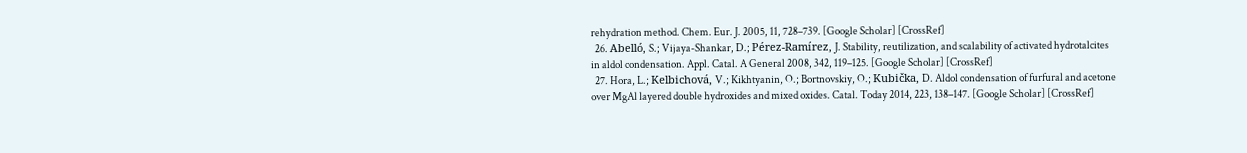rehydration method. Chem. Eur. J. 2005, 11, 728–739. [Google Scholar] [CrossRef]
  26. Abelló, S.; Vijaya-Shankar, D.; Pérez-Ramírez, J. Stability, reutilization, and scalability of activated hydrotalcites in aldol condensation. Appl. Catal. A General 2008, 342, 119–125. [Google Scholar] [CrossRef]
  27. Hora, L.; Kelbichová, V.; Kikhtyanin, O.; Bortnovskiy, O.; Kubička, D. Aldol condensation of furfural and acetone over MgAl layered double hydroxides and mixed oxides. Catal. Today 2014, 223, 138–147. [Google Scholar] [CrossRef]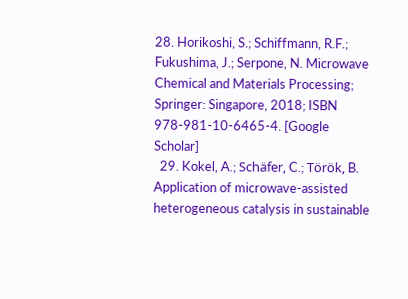28. Horikoshi, S.; Schiffmann, R.F.; Fukushima, J.; Serpone, N. Microwave Chemical and Materials Processing; Springer: Singapore, 2018; ISBN 978-981-10-6465-4. [Google Scholar]
  29. Kokel, A.; Schäfer, C.; Török, B. Application of microwave-assisted heterogeneous catalysis in sustainable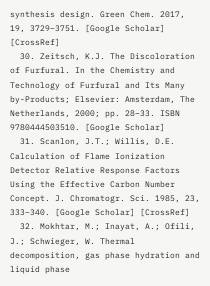synthesis design. Green Chem. 2017, 19, 3729–3751. [Google Scholar] [CrossRef]
  30. Zeitsch, K.J. The Discoloration of Furfural. In the Chemistry and Technology of Furfural and Its Many by-Products; Elsevier: Amsterdam, The Netherlands, 2000; pp. 28–33. ISBN 9780444503510. [Google Scholar]
  31. Scanlon, J.T.; Willis, D.E. Calculation of Flame Ionization Detector Relative Response Factors Using the Effective Carbon Number Concept. J. Chromatogr. Sci. 1985, 23, 333–340. [Google Scholar] [CrossRef]
  32. Mokhtar, M.; Inayat, A.; Ofili, J.; Schwieger, W. Thermal decomposition, gas phase hydration and liquid phase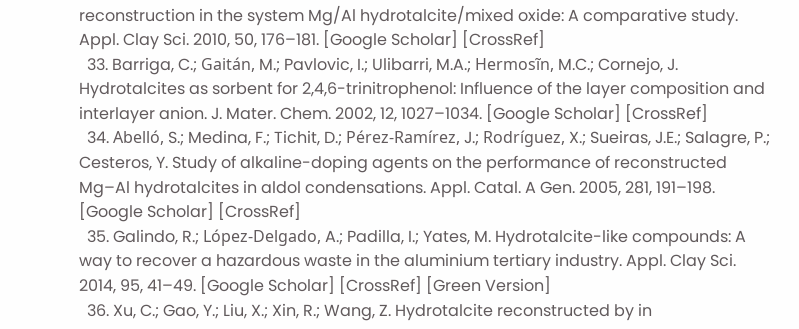reconstruction in the system Mg/Al hydrotalcite/mixed oxide: A comparative study. Appl. Clay Sci. 2010, 50, 176–181. [Google Scholar] [CrossRef]
  33. Barriga, C.; Gaitán, M.; Pavlovic, I.; Ulibarri, M.A.; Hermosĩn, M.C.; Cornejo, J. Hydrotalcites as sorbent for 2,4,6-trinitrophenol: Influence of the layer composition and interlayer anion. J. Mater. Chem. 2002, 12, 1027–1034. [Google Scholar] [CrossRef]
  34. Abelló, S.; Medina, F.; Tichit, D.; Pérez-Ramírez, J.; Rodríguez, X.; Sueiras, J.E.; Salagre, P.; Cesteros, Y. Study of alkaline-doping agents on the performance of reconstructed Mg–Al hydrotalcites in aldol condensations. Appl. Catal. A Gen. 2005, 281, 191–198. [Google Scholar] [CrossRef]
  35. Galindo, R.; López-Delgado, A.; Padilla, I.; Yates, M. Hydrotalcite-like compounds: A way to recover a hazardous waste in the aluminium tertiary industry. Appl. Clay Sci. 2014, 95, 41–49. [Google Scholar] [CrossRef] [Green Version]
  36. Xu, C.; Gao, Y.; Liu, X.; Xin, R.; Wang, Z. Hydrotalcite reconstructed by in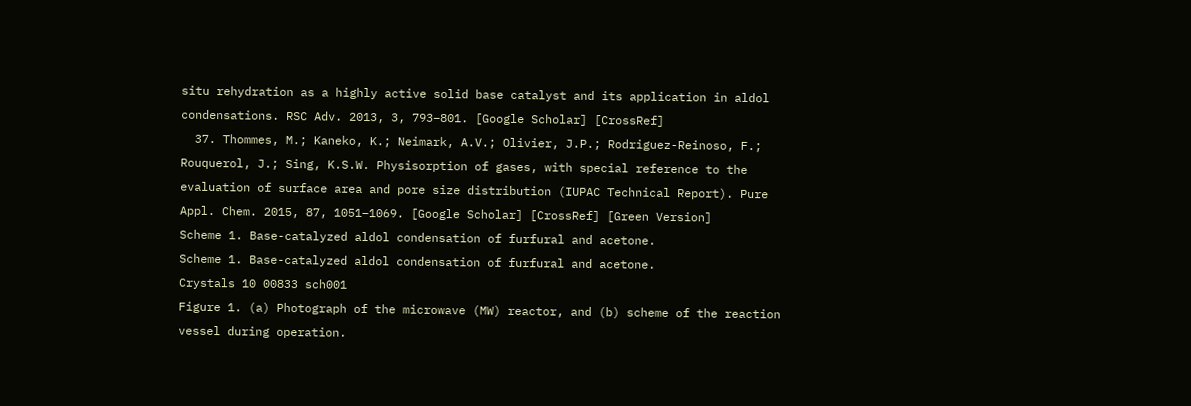situ rehydration as a highly active solid base catalyst and its application in aldol condensations. RSC Adv. 2013, 3, 793–801. [Google Scholar] [CrossRef]
  37. Thommes, M.; Kaneko, K.; Neimark, A.V.; Olivier, J.P.; Rodriguez-Reinoso, F.; Rouquerol, J.; Sing, K.S.W. Physisorption of gases, with special reference to the evaluation of surface area and pore size distribution (IUPAC Technical Report). Pure Appl. Chem. 2015, 87, 1051–1069. [Google Scholar] [CrossRef] [Green Version]
Scheme 1. Base-catalyzed aldol condensation of furfural and acetone.
Scheme 1. Base-catalyzed aldol condensation of furfural and acetone.
Crystals 10 00833 sch001
Figure 1. (a) Photograph of the microwave (MW) reactor, and (b) scheme of the reaction vessel during operation.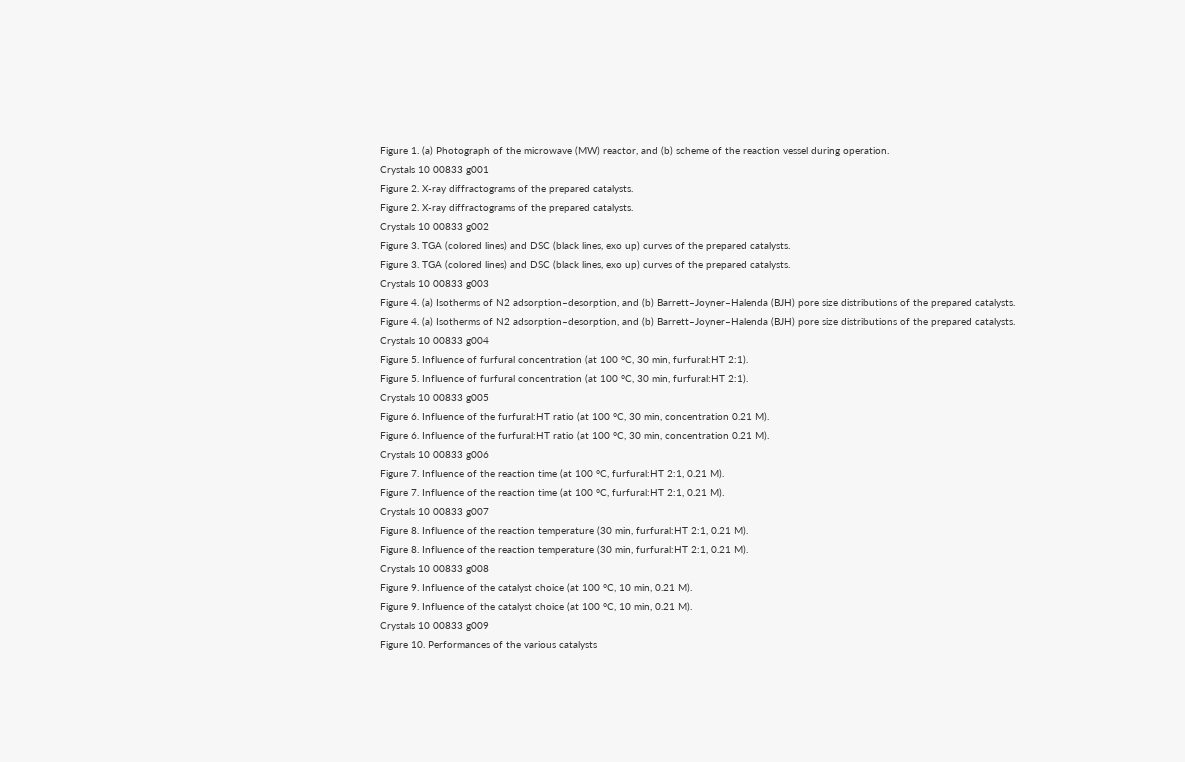Figure 1. (a) Photograph of the microwave (MW) reactor, and (b) scheme of the reaction vessel during operation.
Crystals 10 00833 g001
Figure 2. X-ray diffractograms of the prepared catalysts.
Figure 2. X-ray diffractograms of the prepared catalysts.
Crystals 10 00833 g002
Figure 3. TGA (colored lines) and DSC (black lines, exo up) curves of the prepared catalysts.
Figure 3. TGA (colored lines) and DSC (black lines, exo up) curves of the prepared catalysts.
Crystals 10 00833 g003
Figure 4. (a) Isotherms of N2 adsorption–desorption, and (b) Barrett–Joyner–Halenda (BJH) pore size distributions of the prepared catalysts.
Figure 4. (a) Isotherms of N2 adsorption–desorption, and (b) Barrett–Joyner–Halenda (BJH) pore size distributions of the prepared catalysts.
Crystals 10 00833 g004
Figure 5. Influence of furfural concentration (at 100 °C, 30 min, furfural:HT 2:1).
Figure 5. Influence of furfural concentration (at 100 °C, 30 min, furfural:HT 2:1).
Crystals 10 00833 g005
Figure 6. Influence of the furfural:HT ratio (at 100 °C, 30 min, concentration 0.21 M).
Figure 6. Influence of the furfural:HT ratio (at 100 °C, 30 min, concentration 0.21 M).
Crystals 10 00833 g006
Figure 7. Influence of the reaction time (at 100 °C, furfural:HT 2:1, 0.21 M).
Figure 7. Influence of the reaction time (at 100 °C, furfural:HT 2:1, 0.21 M).
Crystals 10 00833 g007
Figure 8. Influence of the reaction temperature (30 min, furfural:HT 2:1, 0.21 M).
Figure 8. Influence of the reaction temperature (30 min, furfural:HT 2:1, 0.21 M).
Crystals 10 00833 g008
Figure 9. Influence of the catalyst choice (at 100 °C, 10 min, 0.21 M).
Figure 9. Influence of the catalyst choice (at 100 °C, 10 min, 0.21 M).
Crystals 10 00833 g009
Figure 10. Performances of the various catalysts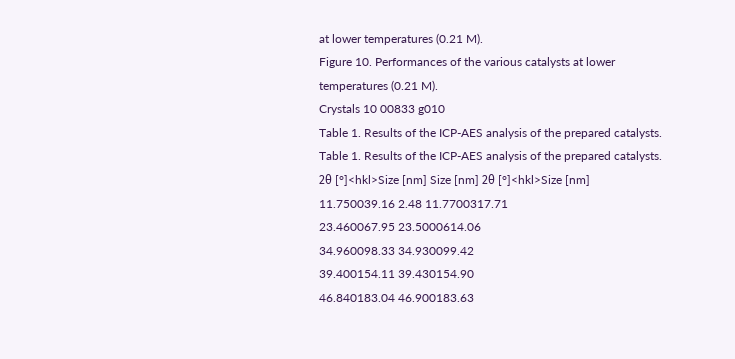at lower temperatures (0.21 M).
Figure 10. Performances of the various catalysts at lower temperatures (0.21 M).
Crystals 10 00833 g010
Table 1. Results of the ICP-AES analysis of the prepared catalysts.
Table 1. Results of the ICP-AES analysis of the prepared catalysts.
2θ [°]<hkl>Size [nm] Size [nm] 2θ [°]<hkl>Size [nm]
11.750039.16 2.48 11.7700317.71
23.460067.95 23.5000614.06
34.960098.33 34.930099.42
39.400154.11 39.430154.90
46.840183.04 46.900183.63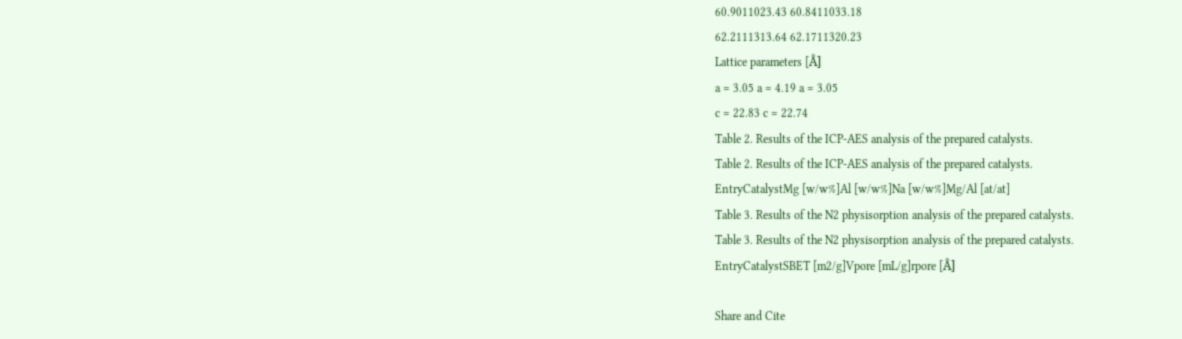60.9011023.43 60.8411033.18
62.2111313.64 62.1711320.23
Lattice parameters [Å]
a = 3.05 a = 4.19 a = 3.05
c = 22.83 c = 22.74
Table 2. Results of the ICP-AES analysis of the prepared catalysts.
Table 2. Results of the ICP-AES analysis of the prepared catalysts.
EntryCatalystMg [w/w%]Al [w/w%]Na [w/w%]Mg/Al [at/at]
Table 3. Results of the N2 physisorption analysis of the prepared catalysts.
Table 3. Results of the N2 physisorption analysis of the prepared catalysts.
EntryCatalystSBET [m2/g]Vpore [mL/g]rpore [Å]

Share and Cite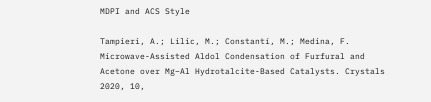MDPI and ACS Style

Tampieri, A.; Lilic, M.; Constantí, M.; Medina, F. Microwave-Assisted Aldol Condensation of Furfural and Acetone over Mg–Al Hydrotalcite-Based Catalysts. Crystals 2020, 10,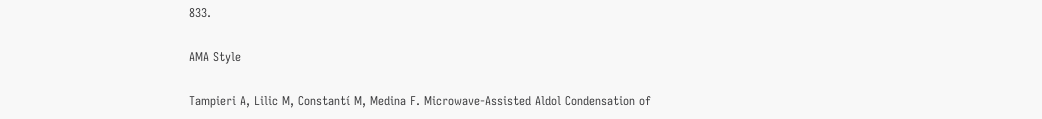833.

AMA Style

Tampieri A, Lilic M, Constantí M, Medina F. Microwave-Assisted Aldol Condensation of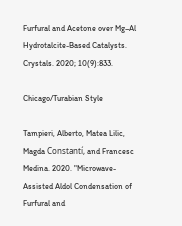Furfural and Acetone over Mg–Al Hydrotalcite-Based Catalysts. Crystals. 2020; 10(9):833.

Chicago/Turabian Style

Tampieri, Alberto, Matea Lilic, Magda Constantí, and Francesc Medina. 2020. "Microwave-Assisted Aldol Condensation of Furfural and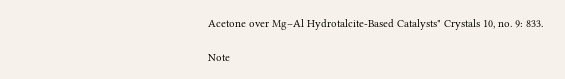Acetone over Mg–Al Hydrotalcite-Based Catalysts" Crystals 10, no. 9: 833.

Note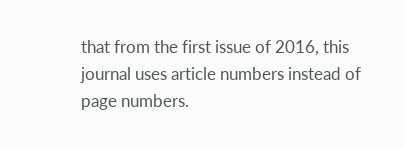that from the first issue of 2016, this journal uses article numbers instead of page numbers.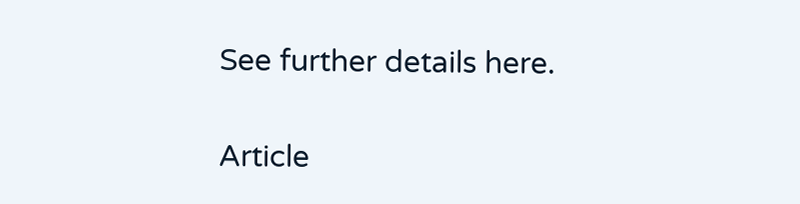See further details here.

Article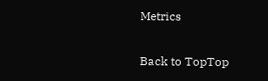Metrics

Back to TopTop